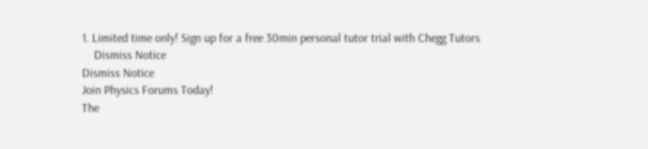1. Limited time only! Sign up for a free 30min personal tutor trial with Chegg Tutors
    Dismiss Notice
Dismiss Notice
Join Physics Forums Today!
The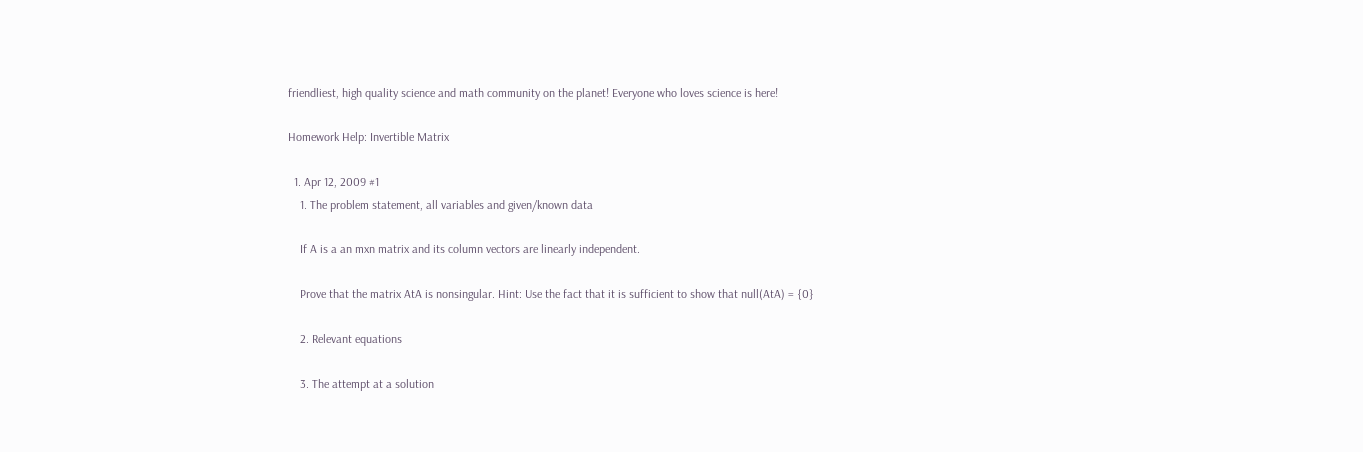friendliest, high quality science and math community on the planet! Everyone who loves science is here!

Homework Help: Invertible Matrix

  1. Apr 12, 2009 #1
    1. The problem statement, all variables and given/known data

    If A is a an mxn matrix and its column vectors are linearly independent.

    Prove that the matrix AtA is nonsingular. Hint: Use the fact that it is sufficient to show that null(AtA) = {0}

    2. Relevant equations

    3. The attempt at a solution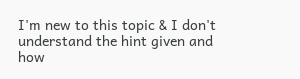I'm new to this topic & I don't understand the hint given and how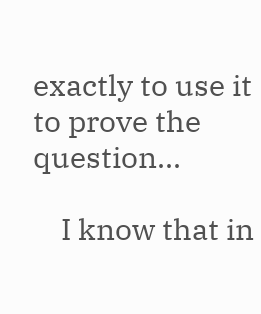exactly to use it to prove the question...

    I know that in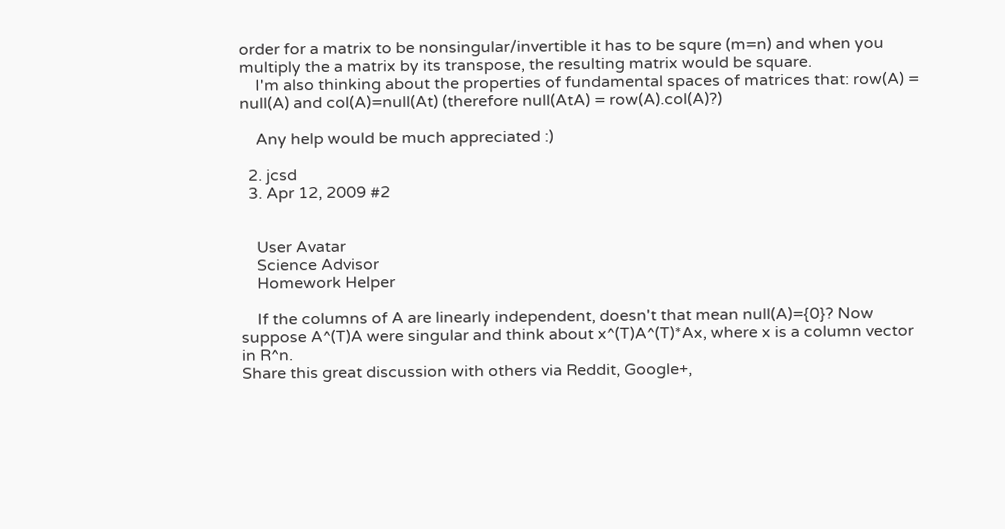order for a matrix to be nonsingular/invertible it has to be squre (m=n) and when you multiply the a matrix by its transpose, the resulting matrix would be square.
    I'm also thinking about the properties of fundamental spaces of matrices that: row(A) = null(A) and col(A)=null(At) (therefore null(AtA) = row(A).col(A)?)

    Any help would be much appreciated :)

  2. jcsd
  3. Apr 12, 2009 #2


    User Avatar
    Science Advisor
    Homework Helper

    If the columns of A are linearly independent, doesn't that mean null(A)={0}? Now suppose A^(T)A were singular and think about x^(T)A^(T)*Ax, where x is a column vector in R^n.
Share this great discussion with others via Reddit, Google+,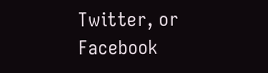Twitter, or Facebook